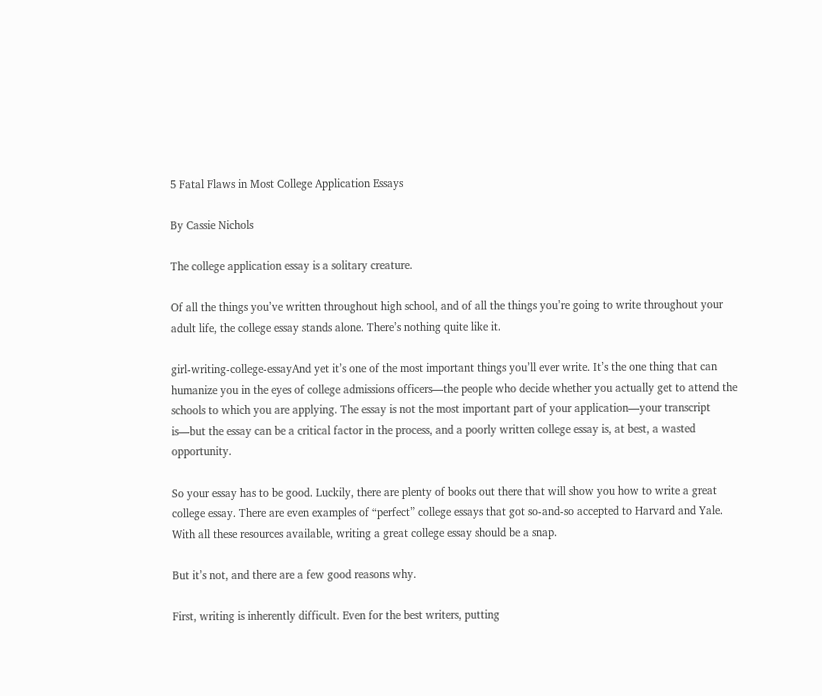5 Fatal Flaws in Most College Application Essays

By Cassie Nichols

The college application essay is a solitary creature.

Of all the things you’ve written throughout high school, and of all the things you’re going to write throughout your adult life, the college essay stands alone. There’s nothing quite like it.

girl-writing-college-essayAnd yet it’s one of the most important things you’ll ever write. It’s the one thing that can humanize you in the eyes of college admissions officers—the people who decide whether you actually get to attend the schools to which you are applying. The essay is not the most important part of your application—your transcript is—but the essay can be a critical factor in the process, and a poorly written college essay is, at best, a wasted opportunity.

So your essay has to be good. Luckily, there are plenty of books out there that will show you how to write a great college essay. There are even examples of “perfect” college essays that got so-and-so accepted to Harvard and Yale. With all these resources available, writing a great college essay should be a snap.

But it’s not, and there are a few good reasons why.

First, writing is inherently difficult. Even for the best writers, putting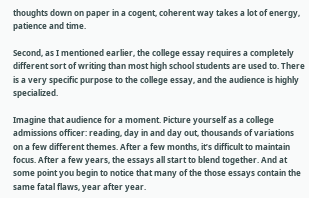thoughts down on paper in a cogent, coherent way takes a lot of energy, patience and time.

Second, as I mentioned earlier, the college essay requires a completely different sort of writing than most high school students are used to. There is a very specific purpose to the college essay, and the audience is highly specialized.

Imagine that audience for a moment. Picture yourself as a college admissions officer: reading, day in and day out, thousands of variations on a few different themes. After a few months, it’s difficult to maintain focus. After a few years, the essays all start to blend together. And at some point you begin to notice that many of the those essays contain the same fatal flaws, year after year.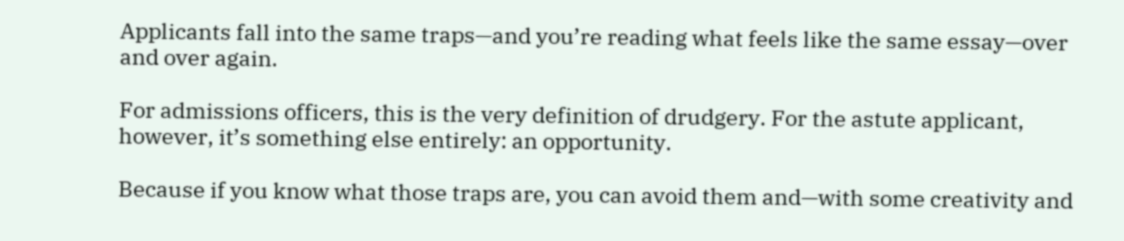Applicants fall into the same traps—and you’re reading what feels like the same essay—over and over again.

For admissions officers, this is the very definition of drudgery. For the astute applicant, however, it’s something else entirely: an opportunity.

Because if you know what those traps are, you can avoid them and—with some creativity and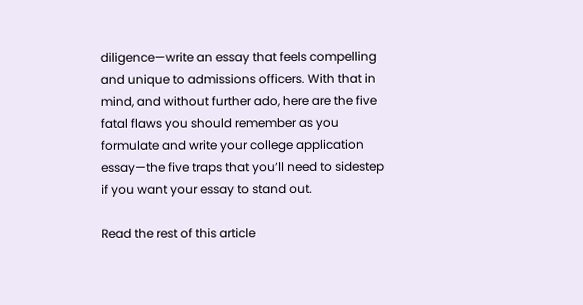diligence—write an essay that feels compelling and unique to admissions officers. With that in mind, and without further ado, here are the five fatal flaws you should remember as you formulate and write your college application essay—the five traps that you’ll need to sidestep if you want your essay to stand out.

Read the rest of this article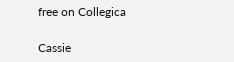free on Collegica

Cassie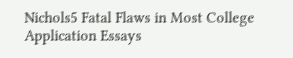Nichols5 Fatal Flaws in Most College Application Essays